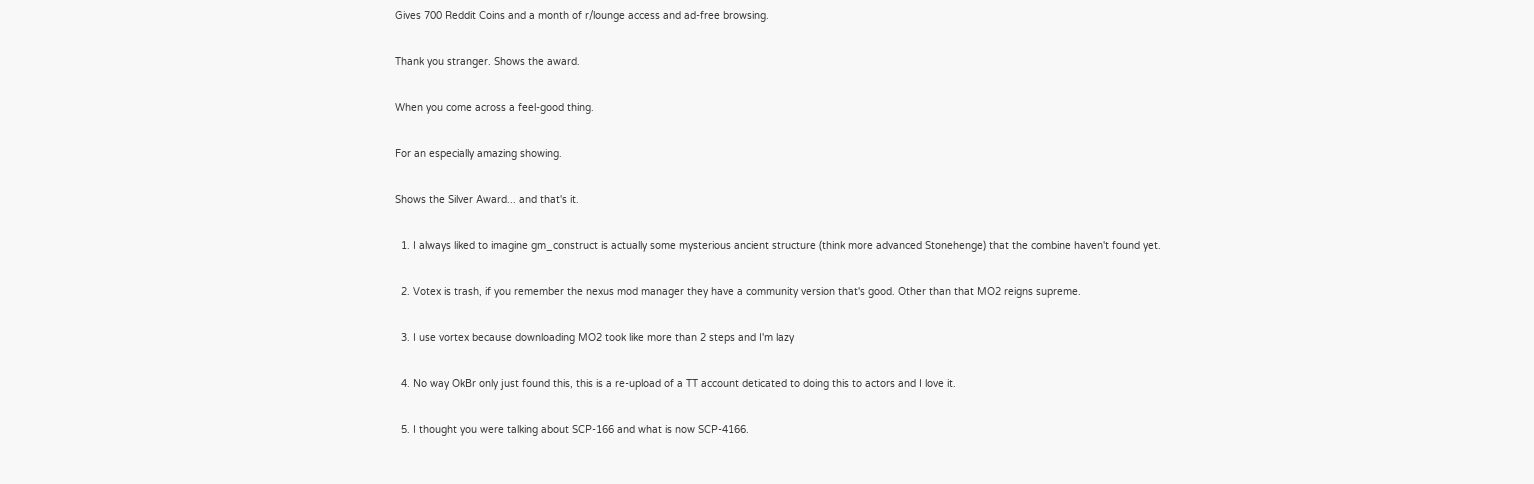Gives 700 Reddit Coins and a month of r/lounge access and ad-free browsing.

Thank you stranger. Shows the award.

When you come across a feel-good thing.

For an especially amazing showing.

Shows the Silver Award... and that's it.

  1. I always liked to imagine gm_construct is actually some mysterious ancient structure (think more advanced Stonehenge) that the combine haven't found yet.

  2. Votex is trash, if you remember the nexus mod manager they have a community version that's good. Other than that MO2 reigns supreme.

  3. I use vortex because downloading MO2 took like more than 2 steps and I'm lazy

  4. No way OkBr only just found this, this is a re-upload of a TT account deticated to doing this to actors and I love it.

  5. I thought you were talking about SCP-166 and what is now SCP-4166.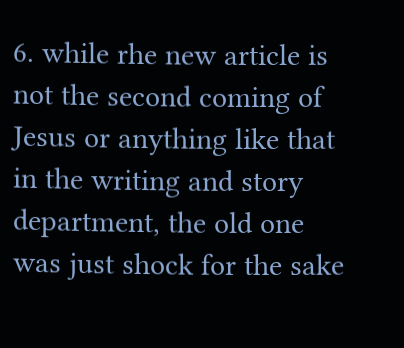6. while rhe new article is not the second coming of Jesus or anything like that in the writing and story department, the old one was just shock for the sake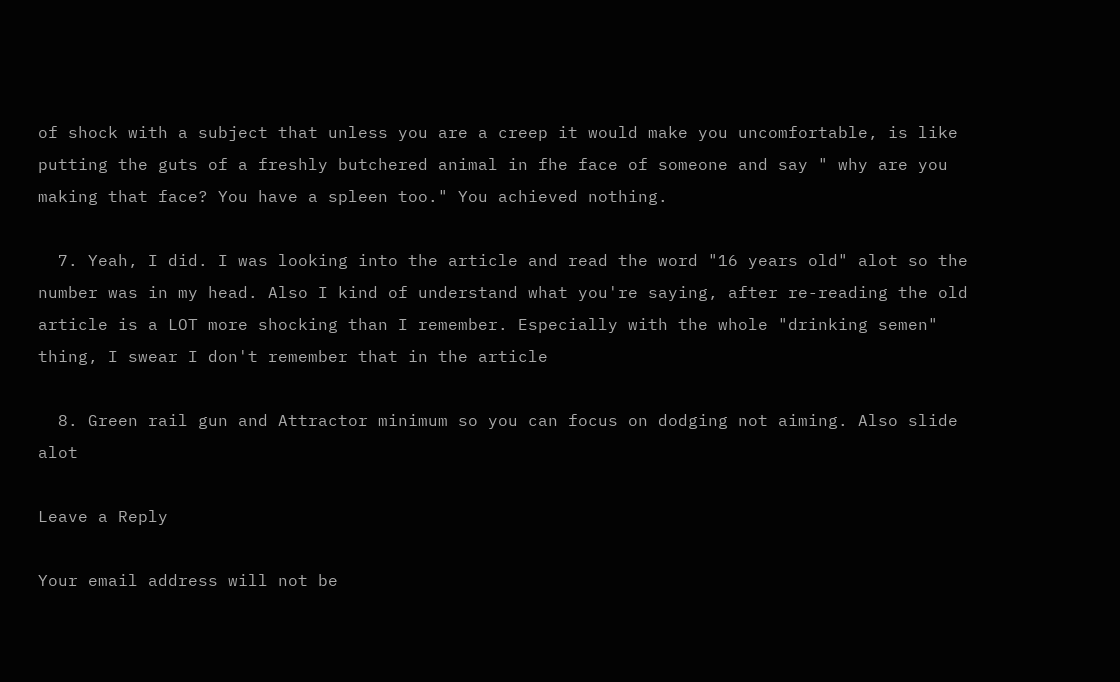of shock with a subject that unless you are a creep it would make you uncomfortable, is like putting the guts of a freshly butchered animal in fhe face of someone and say " why are you making that face? You have a spleen too." You achieved nothing.

  7. Yeah, I did. I was looking into the article and read the word "16 years old" alot so the number was in my head. Also I kind of understand what you're saying, after re-reading the old article is a LOT more shocking than I remember. Especially with the whole "drinking semen" thing, I swear I don't remember that in the article

  8. Green rail gun and Attractor minimum so you can focus on dodging not aiming. Also slide alot

Leave a Reply

Your email address will not be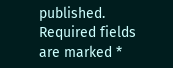published. Required fields are marked *